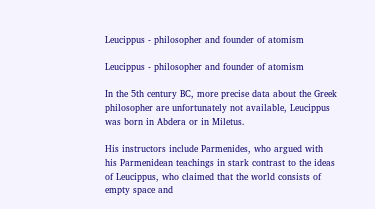Leucippus - philosopher and founder of atomism

Leucippus - philosopher and founder of atomism

In the 5th century BC, more precise data about the Greek philosopher are unfortunately not available, Leucippus was born in Abdera or in Miletus.

His instructors include Parmenides, who argued with his Parmenidean teachings in stark contrast to the ideas of Leucippus, who claimed that the world consists of empty space and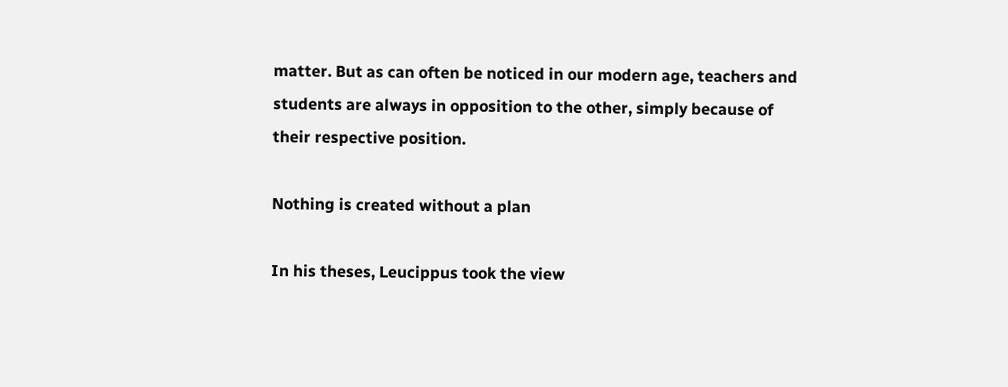matter. But as can often be noticed in our modern age, teachers and students are always in opposition to the other, simply because of their respective position.

Nothing is created without a plan

In his theses, Leucippus took the view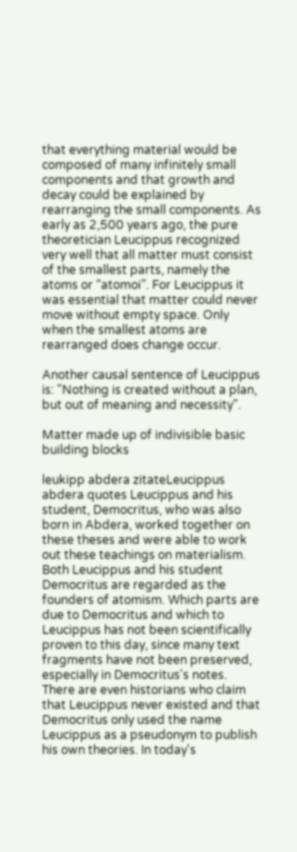that everything material would be composed of many infinitely small components and that growth and decay could be explained by rearranging the small components. As early as 2,500 years ago, the pure theoretician Leucippus recognized very well that all matter must consist of the smallest parts, namely the atoms or “atomoi”. For Leucippus it was essential that matter could never move without empty space. Only when the smallest atoms are rearranged does change occur.

Another causal sentence of Leucippus is: "Nothing is created without a plan, but out of meaning and necessity".

Matter made up of indivisible basic building blocks

leukipp abdera zitateLeucippus abdera quotes Leucippus and his student, Democritus, who was also born in Abdera, worked together on these theses and were able to work out these teachings on materialism. Both Leucippus and his student Democritus are regarded as the founders of atomism. Which parts are due to Democritus and which to Leucippus has not been scientifically proven to this day, since many text fragments have not been preserved, especially in Democritus's notes. There are even historians who claim that Leucippus never existed and that Democritus only used the name Leucippus as a pseudonym to publish his own theories. In today's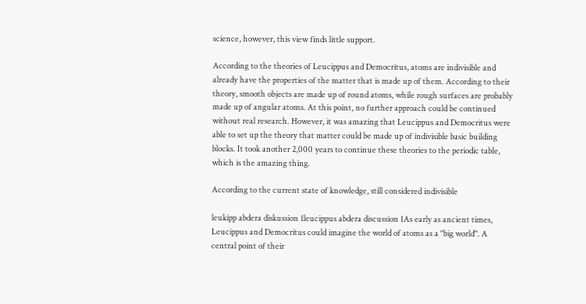science, however, this view finds little support.

According to the theories of Leucippus and Democritus, atoms are indivisible and already have the properties of the matter that is made up of them. According to their theory, smooth objects are made up of round atoms, while rough surfaces are probably made up of angular atoms. At this point, no further approach could be continued without real research. However, it was amazing that Leucippus and Democritus were able to set up the theory that matter could be made up of indivisible basic building blocks. It took another 2,000 years to continue these theories to the periodic table, which is the amazing thing.

According to the current state of knowledge, still considered indivisible

leukipp abdera diskussion 1leucippus abdera discussion 1As early as ancient times, Leucippus and Democritus could imagine the world of atoms as a "big world". A central point of their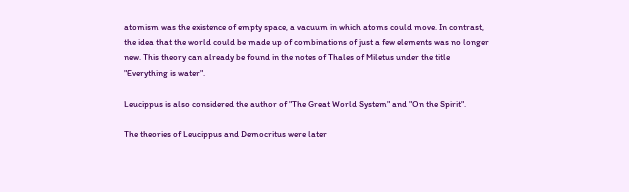atomism was the existence of empty space, a vacuum in which atoms could move. In contrast, the idea that the world could be made up of combinations of just a few elements was no longer new. This theory can already be found in the notes of Thales of Miletus under the title "Everything is water".

Leucippus is also considered the author of "The Great World System" and "On the Spirit".

The theories of Leucippus and Democritus were later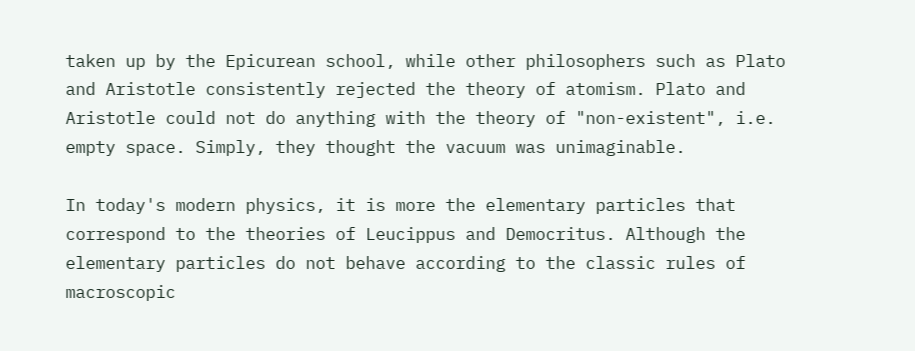taken up by the Epicurean school, while other philosophers such as Plato and Aristotle consistently rejected the theory of atomism. Plato and Aristotle could not do anything with the theory of "non-existent", i.e. empty space. Simply, they thought the vacuum was unimaginable.

In today's modern physics, it is more the elementary particles that correspond to the theories of Leucippus and Democritus. Although the elementary particles do not behave according to the classic rules of macroscopic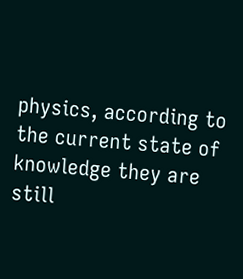physics, according to the current state of knowledge they are still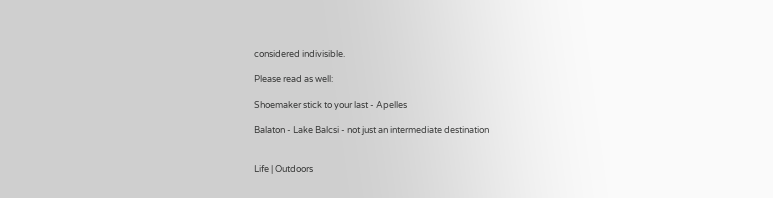considered indivisible.

Please read as well:

Shoemaker stick to your last - Apelles

Balaton - Lake Balcsi - not just an intermediate destination


Life | Outdoors